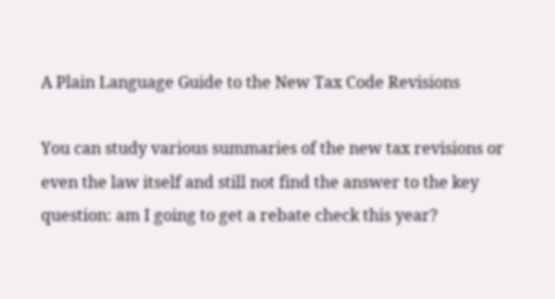A Plain Language Guide to the New Tax Code Revisions

You can study various summaries of the new tax revisions or even the law itself and still not find the answer to the key question: am I going to get a rebate check this year?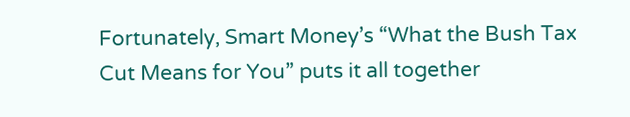Fortunately, Smart Money’s “What the Bush Tax Cut Means for You” puts it all together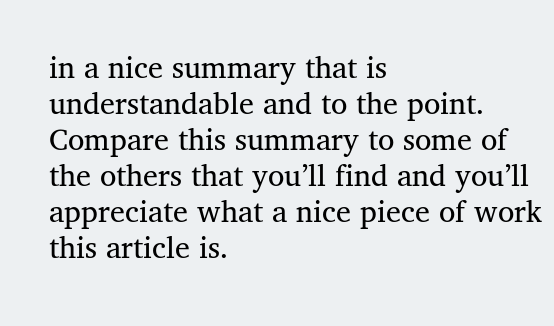in a nice summary that is understandable and to the point. Compare this summary to some of the others that you’ll find and you’ll appreciate what a nice piece of work this article is.